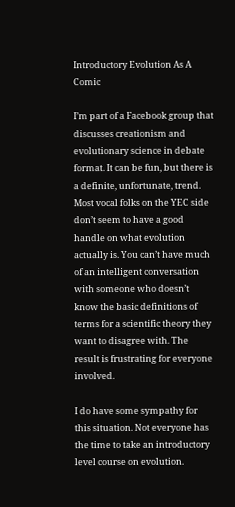Introductory Evolution As A Comic

I’m part of a Facebook group that discusses creationism and evolutionary science in debate format. It can be fun, but there is a definite, unfortunate, trend. Most vocal folks on the YEC side don’t seem to have a good handle on what evolution actually is. You can’t have much of an intelligent conversation with someone who doesn’t know the basic definitions of terms for a scientific theory they want to disagree with. The result is frustrating for everyone involved.

I do have some sympathy for this situation. Not everyone has the time to take an introductory level course on evolution.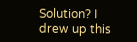Solution? I drew up this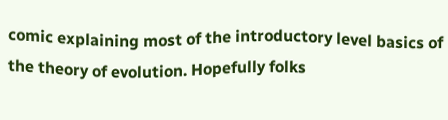comic explaining most of the introductory level basics of the theory of evolution. Hopefully folks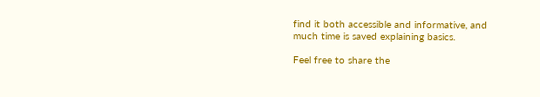find it both accessible and informative, and much time is saved explaining basics.

Feel free to share the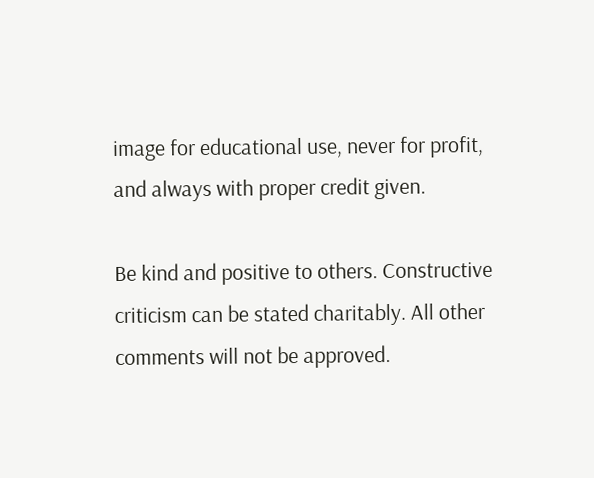image for educational use, never for profit, and always with proper credit given.

Be kind and positive to others. Constructive criticism can be stated charitably. All other comments will not be approved.